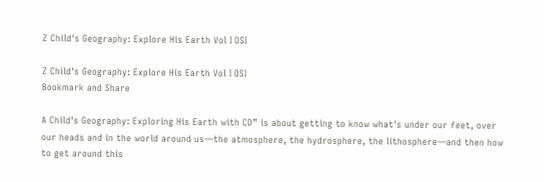Z Child's Geography: Explore His Earth Vol I OSI

Z Child's Geography: Explore His Earth Vol I OSI
Bookmark and Share

A Child's Geography: Exploring His Earth with CD” is about getting to know what's under our feet, over our heads and in the world around us—the atmosphere, the hydrosphere, the lithosphere—and then how to get around this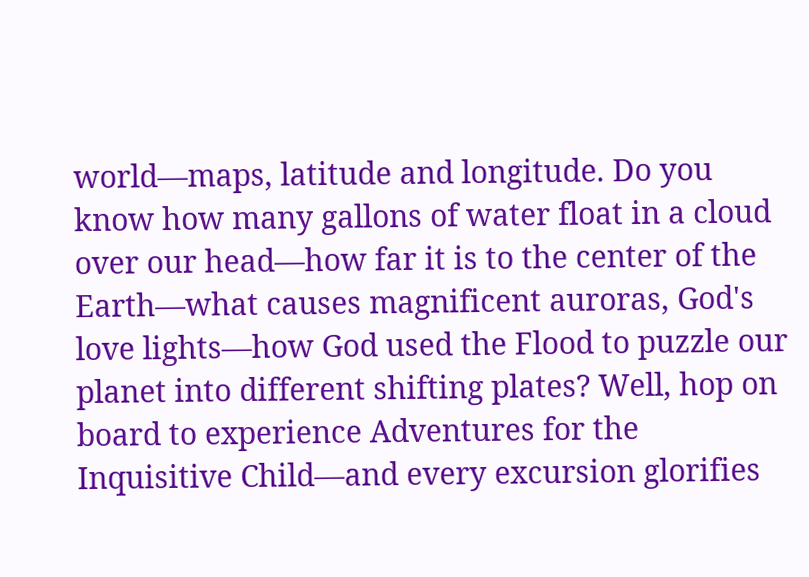world—maps, latitude and longitude. Do you know how many gallons of water float in a cloud over our head—how far it is to the center of the Earth—what causes magnificent auroras, God's love lights—how God used the Flood to puzzle our planet into different shifting plates? Well, hop on board to experience Adventures for the Inquisitive Child—and every excursion glorifies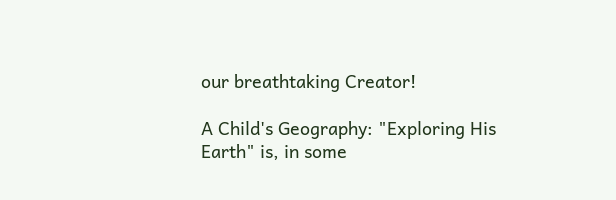our breathtaking Creator!

A Child's Geography: "Exploring His Earth" is, in some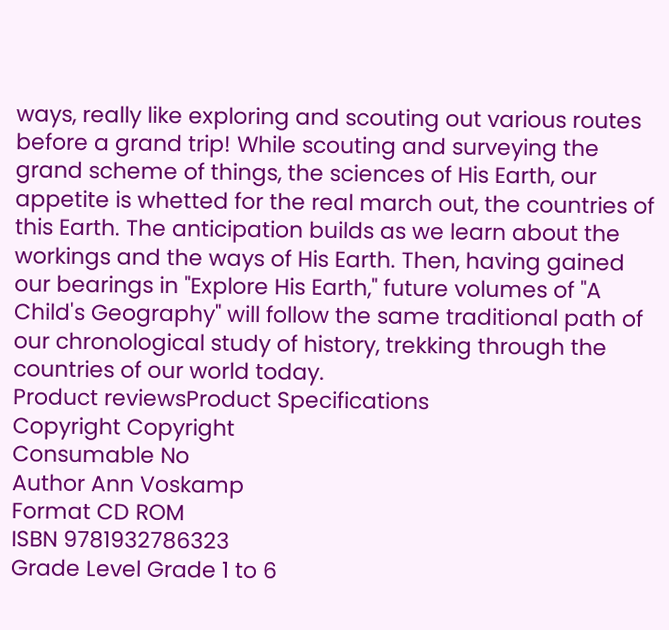ways, really like exploring and scouting out various routes before a grand trip! While scouting and surveying the grand scheme of things, the sciences of His Earth, our appetite is whetted for the real march out, the countries of this Earth. The anticipation builds as we learn about the workings and the ways of His Earth. Then, having gained our bearings in "Explore His Earth," future volumes of "A Child's Geography" will follow the same traditional path of our chronological study of history, trekking through the countries of our world today.
Product reviewsProduct Specifications
Copyright Copyright
Consumable No
Author Ann Voskamp
Format CD ROM
ISBN 9781932786323
Grade Level Grade 1 to 6